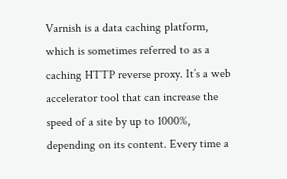Varnish is a data caching platform, which is sometimes referred to as a caching HTTP reverse proxy. It’s a web accelerator tool that can increase the speed of a site by up to 1000%, depending on its content. Every time a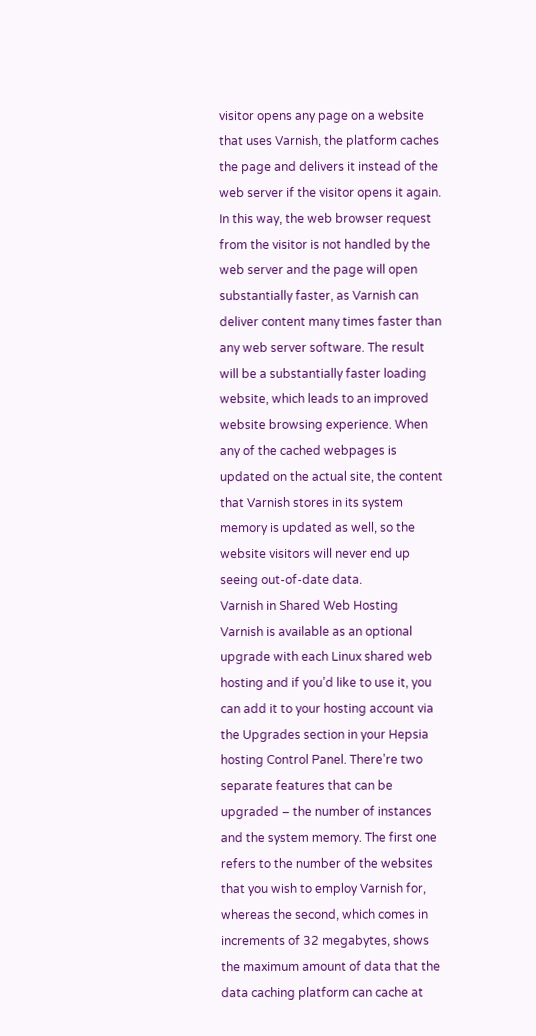visitor opens any page on a website that uses Varnish, the platform caches the page and delivers it instead of the web server if the visitor opens it again. In this way, the web browser request from the visitor is not handled by the web server and the page will open substantially faster, as Varnish can deliver content many times faster than any web server software. The result will be a substantially faster loading website, which leads to an improved website browsing experience. When any of the cached webpages is updated on the actual site, the content that Varnish stores in its system memory is updated as well, so the website visitors will never end up seeing out-of-date data.
Varnish in Shared Web Hosting
Varnish is available as an optional upgrade with each Linux shared web hosting and if you’d like to use it, you can add it to your hosting account via the Upgrades section in your Hepsia hosting Control Panel. There’re two separate features that can be upgraded – the number of instances and the system memory. The first one refers to the number of the websites that you wish to employ Varnish for, whereas the second, which comes in increments of 32 megabytes, shows the maximum amount of data that the data caching platform can cache at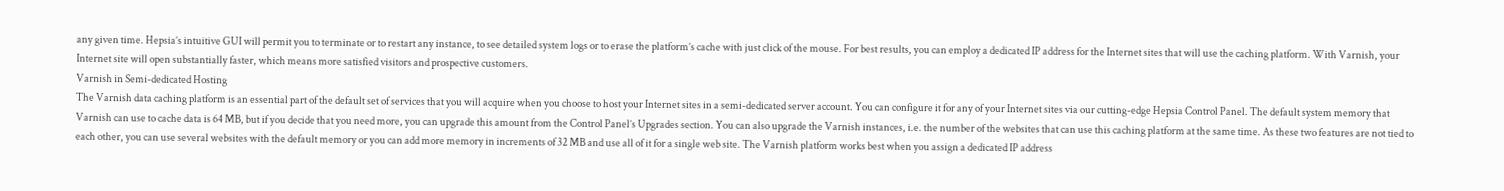any given time. Hepsia’s intuitive GUI will permit you to terminate or to restart any instance, to see detailed system logs or to erase the platform’s cache with just click of the mouse. For best results, you can employ a dedicated IP address for the Internet sites that will use the caching platform. With Varnish, your Internet site will open substantially faster, which means more satisfied visitors and prospective customers.
Varnish in Semi-dedicated Hosting
The Varnish data caching platform is an essential part of the default set of services that you will acquire when you choose to host your Internet sites in a semi-dedicated server account. You can configure it for any of your Internet sites via our cutting-edge Hepsia Control Panel. The default system memory that Varnish can use to cache data is 64 MB, but if you decide that you need more, you can upgrade this amount from the Control Panel’s Upgrades section. You can also upgrade the Varnish instances, i.e. the number of the websites that can use this caching platform at the same time. As these two features are not tied to each other, you can use several websites with the default memory or you can add more memory in increments of 32 MB and use all of it for a single web site. The Varnish platform works best when you assign a dedicated IP address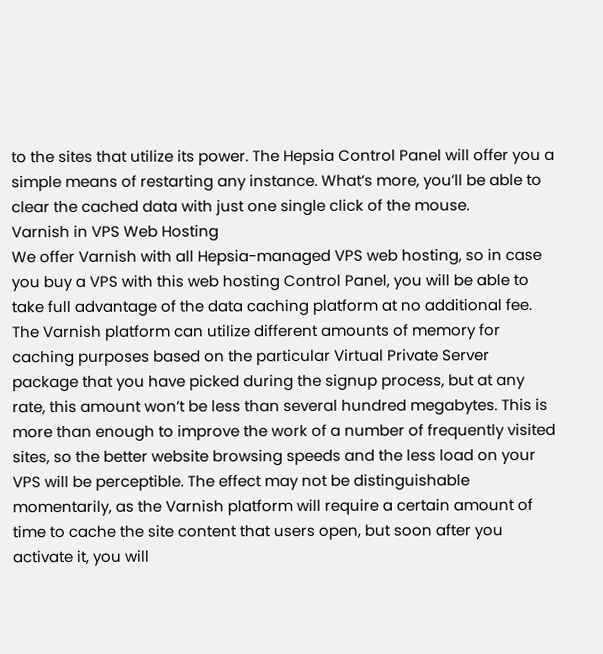to the sites that utilize its power. The Hepsia Control Panel will offer you a simple means of restarting any instance. What’s more, you’ll be able to clear the cached data with just one single click of the mouse.
Varnish in VPS Web Hosting
We offer Varnish with all Hepsia-managed VPS web hosting, so in case you buy a VPS with this web hosting Control Panel, you will be able to take full advantage of the data caching platform at no additional fee. The Varnish platform can utilize different amounts of memory for caching purposes based on the particular Virtual Private Server package that you have picked during the signup process, but at any rate, this amount won’t be less than several hundred megabytes. This is more than enough to improve the work of a number of frequently visited sites, so the better website browsing speeds and the less load on your VPS will be perceptible. The effect may not be distinguishable momentarily, as the Varnish platform will require a certain amount of time to cache the site content that users open, but soon after you activate it, you will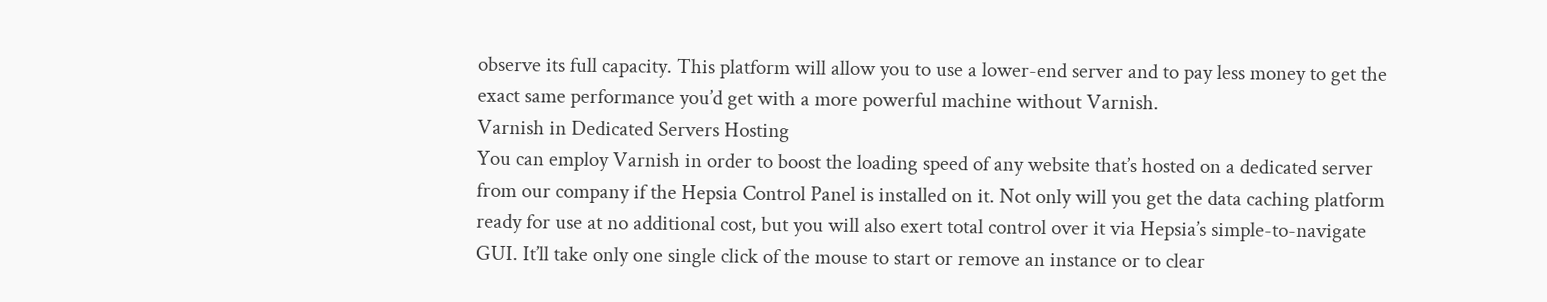observe its full capacity. This platform will allow you to use a lower-end server and to pay less money to get the exact same performance you’d get with a more powerful machine without Varnish.
Varnish in Dedicated Servers Hosting
You can employ Varnish in order to boost the loading speed of any website that’s hosted on a dedicated server from our company if the Hepsia Control Panel is installed on it. Not only will you get the data caching platform ready for use at no additional cost, but you will also exert total control over it via Hepsia’s simple-to-navigate GUI. It’ll take only one single click of the mouse to start or remove an instance or to clear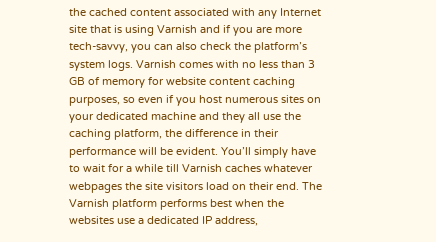the cached content associated with any Internet site that is using Varnish and if you are more tech-savvy, you can also check the platform’s system logs. Varnish comes with no less than 3 GB of memory for website content caching purposes, so even if you host numerous sites on your dedicated machine and they all use the caching platform, the difference in their performance will be evident. You’ll simply have to wait for a while till Varnish caches whatever webpages the site visitors load on their end. The Varnish platform performs best when the websites use a dedicated IP address,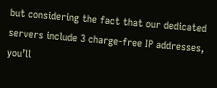but considering the fact that our dedicated servers include 3 charge-free IP addresses, you’ll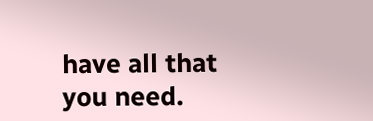have all that you need.